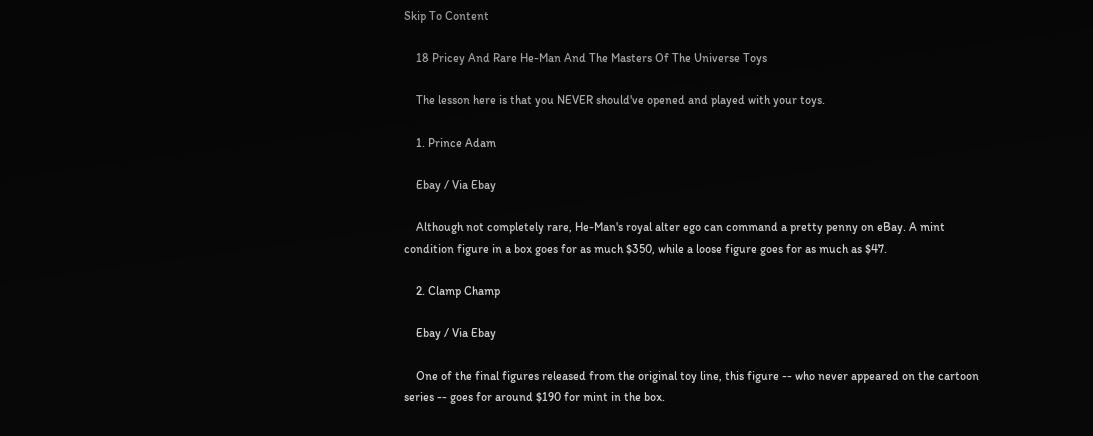Skip To Content

    18 Pricey And Rare He-Man And The Masters Of The Universe Toys

    The lesson here is that you NEVER should've opened and played with your toys.

    1. Prince Adam

    Ebay / Via Ebay

    Although not completely rare, He-Man's royal alter ego can command a pretty penny on eBay. A mint condition figure in a box goes for as much $350, while a loose figure goes for as much as $47.

    2. Clamp Champ

    Ebay / Via Ebay

    One of the final figures released from the original toy line, this figure -- who never appeared on the cartoon series -- goes for around $190 for mint in the box.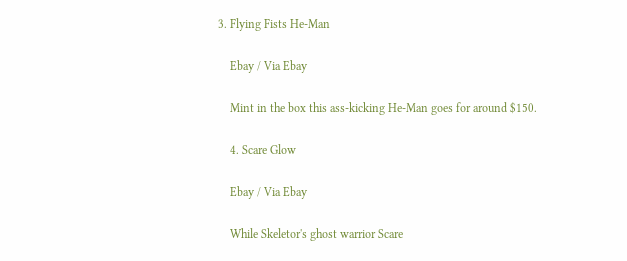3. Flying Fists He-Man

    Ebay / Via Ebay

    Mint in the box this ass-kicking He-Man goes for around $150.

    4. Scare Glow

    Ebay / Via Ebay

    While Skeletor's ghost warrior Scare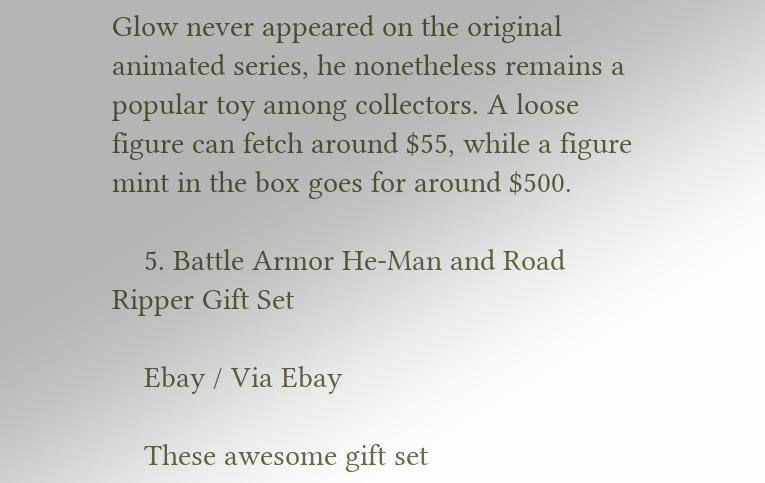Glow never appeared on the original animated series, he nonetheless remains a popular toy among collectors. A loose figure can fetch around $55, while a figure mint in the box goes for around $500.

    5. Battle Armor He-Man and Road Ripper Gift Set

    Ebay / Via Ebay

    These awesome gift set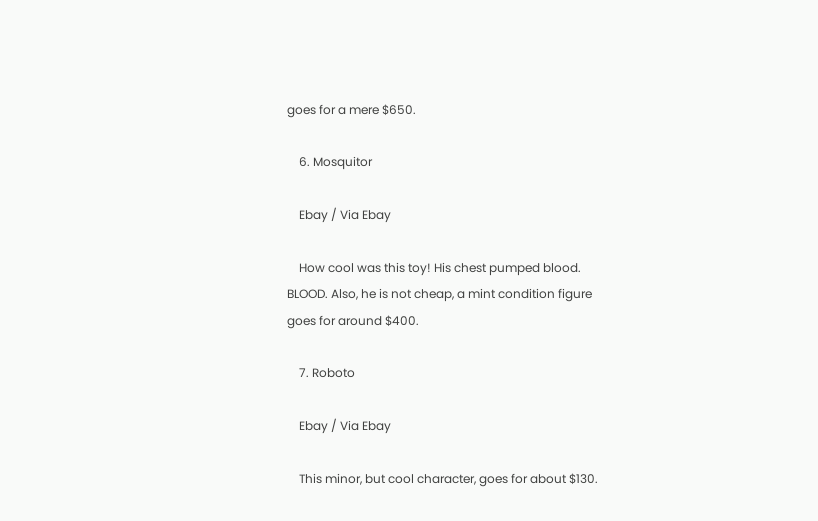goes for a mere $650.

    6. Mosquitor

    Ebay / Via Ebay

    How cool was this toy! His chest pumped blood. BLOOD. Also, he is not cheap, a mint condition figure goes for around $400.

    7. Roboto

    Ebay / Via Ebay

    This minor, but cool character, goes for about $130.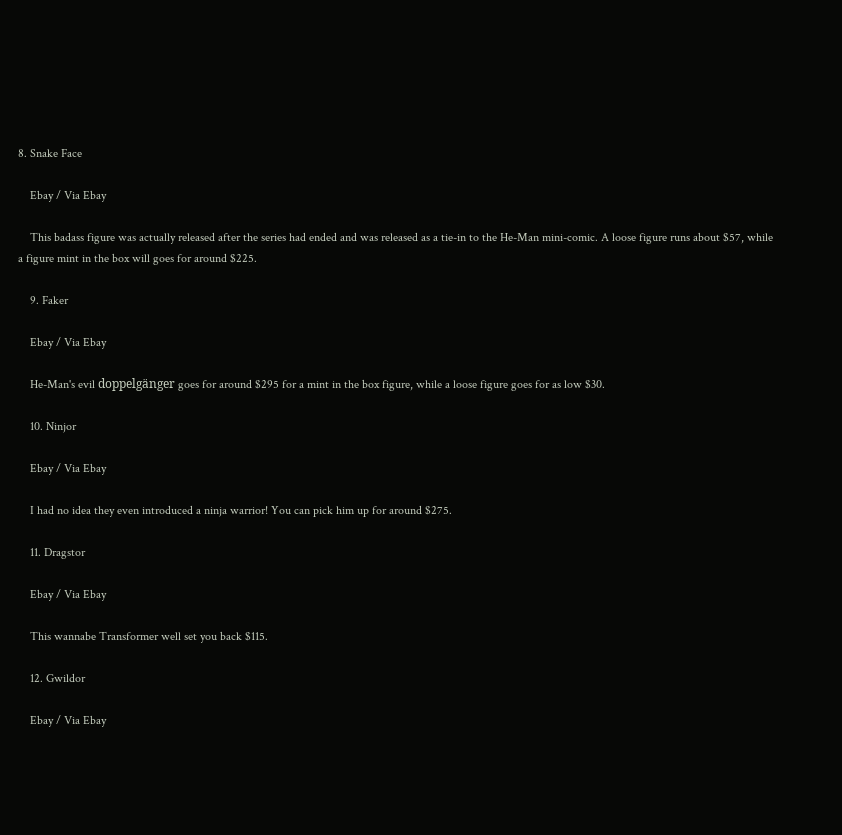8. Snake Face

    Ebay / Via Ebay

    This badass figure was actually released after the series had ended and was released as a tie-in to the He-Man mini-comic. A loose figure runs about $57, while a figure mint in the box will goes for around $225.

    9. Faker

    Ebay / Via Ebay

    He-Man's evil doppelgänger goes for around $295 for a mint in the box figure, while a loose figure goes for as low $30.

    10. Ninjor

    Ebay / Via Ebay

    I had no idea they even introduced a ninja warrior! You can pick him up for around $275.

    11. Dragstor

    Ebay / Via Ebay

    This wannabe Transformer well set you back $115.

    12. Gwildor

    Ebay / Via Ebay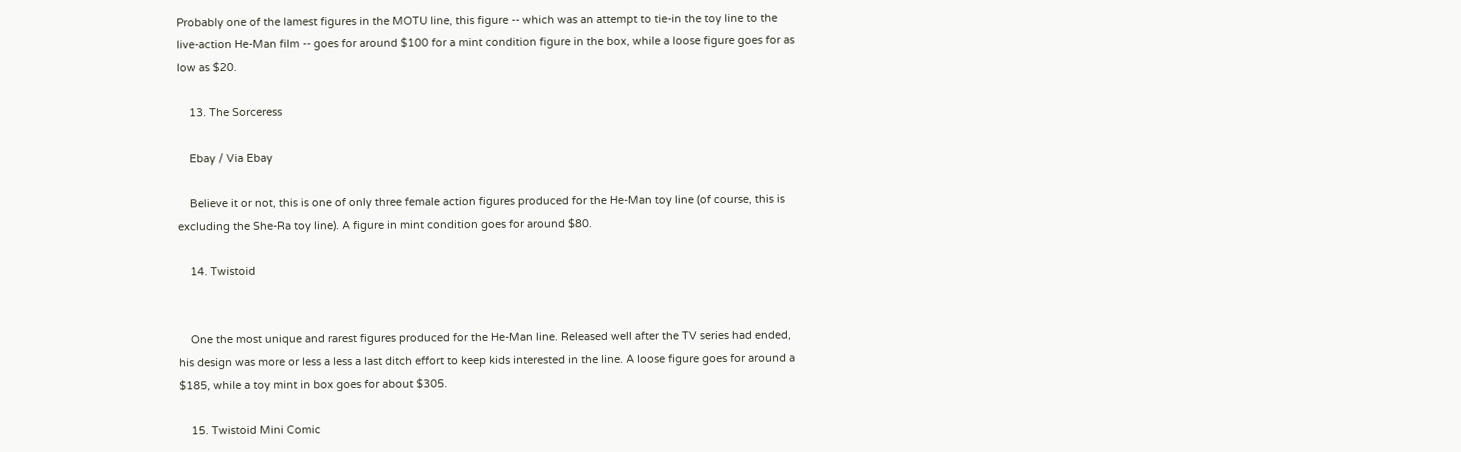Probably one of the lamest figures in the MOTU line, this figure -- which was an attempt to tie-in the toy line to the live-action He-Man film -- goes for around $100 for a mint condition figure in the box, while a loose figure goes for as low as $20.

    13. The Sorceress

    Ebay / Via Ebay

    Believe it or not, this is one of only three female action figures produced for the He-Man toy line (of course, this is excluding the She-Ra toy line). A figure in mint condition goes for around $80.

    14. Twistoid


    One the most unique and rarest figures produced for the He-Man line. Released well after the TV series had ended, his design was more or less a less a last ditch effort to keep kids interested in the line. A loose figure goes for around a $185, while a toy mint in box goes for about $305.

    15. Twistoid Mini Comic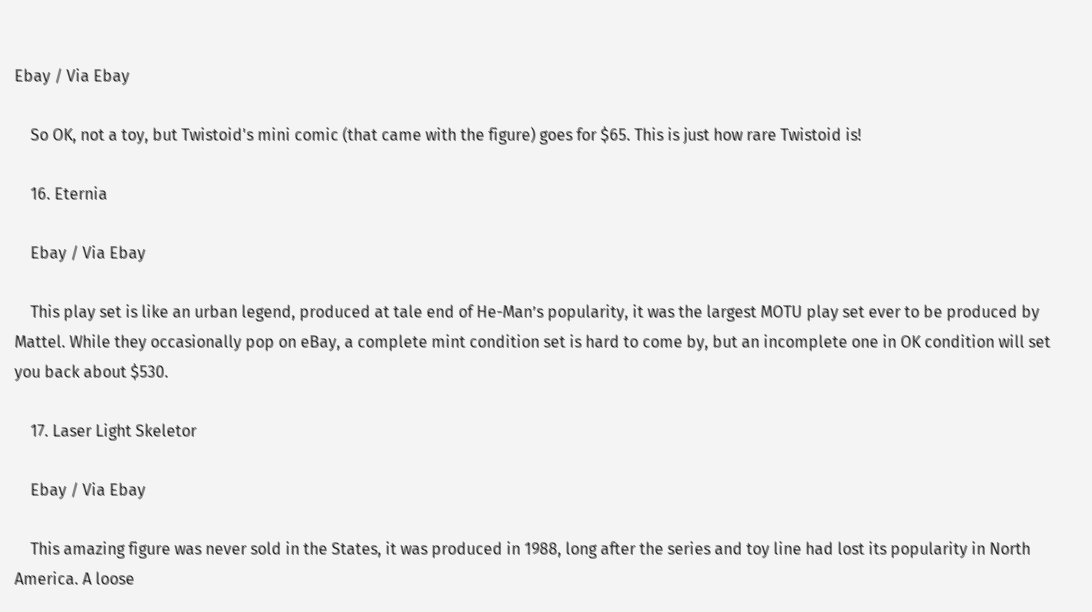Ebay / Via Ebay

    So OK, not a toy, but Twistoid's mini comic (that came with the figure) goes for $65. This is just how rare Twistoid is!

    16. Eternia

    Ebay / Via Ebay

    This play set is like an urban legend, produced at tale end of He-Man’s popularity, it was the largest MOTU play set ever to be produced by Mattel. While they occasionally pop on eBay, a complete mint condition set is hard to come by, but an incomplete one in OK condition will set you back about $530.

    17. Laser Light Skeletor

    Ebay / Via Ebay

    This amazing figure was never sold in the States, it was produced in 1988, long after the series and toy line had lost its popularity in North America. A loose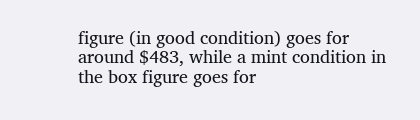figure (in good condition) goes for around $483, while a mint condition in the box figure goes for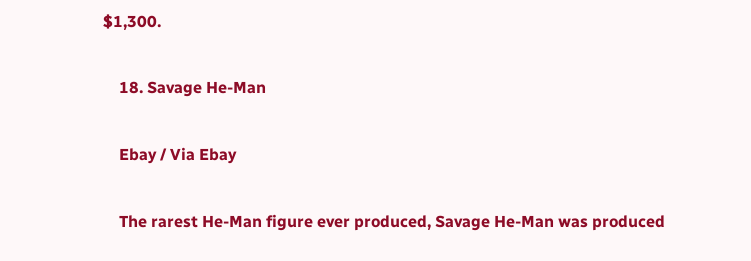$1,300.

    18. Savage He-Man

    Ebay / Via Ebay

    The rarest He-Man figure ever produced, Savage He-Man was produced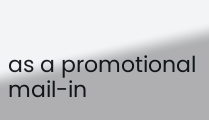as a promotional mail-in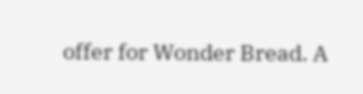offer for Wonder Bread. A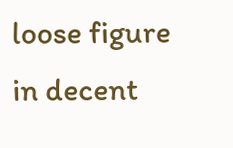loose figure in decent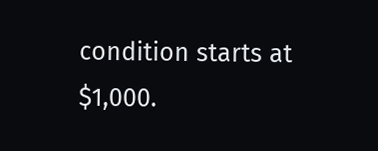condition starts at $1,000.